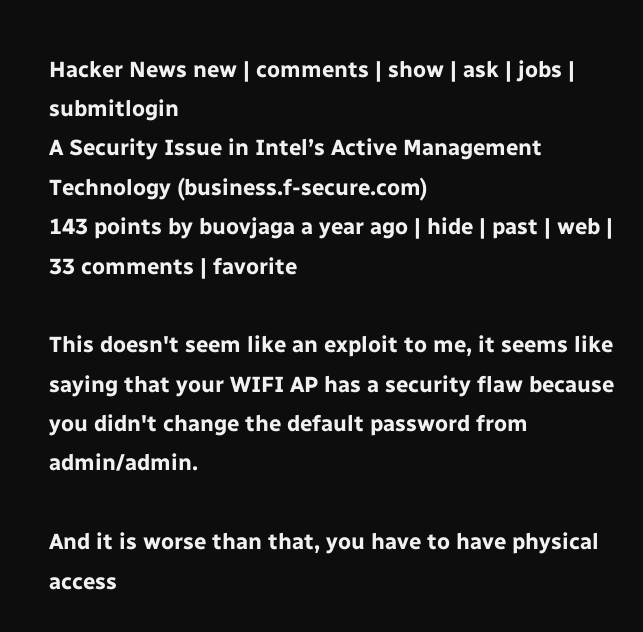Hacker News new | comments | show | ask | jobs | submitlogin
A Security Issue in Intel’s Active Management Technology (business.f-secure.com)
143 points by buovjaga a year ago | hide | past | web | 33 comments | favorite

This doesn't seem like an exploit to me, it seems like saying that your WIFI AP has a security flaw because you didn't change the default password from admin/admin.

And it is worse than that, you have to have physical access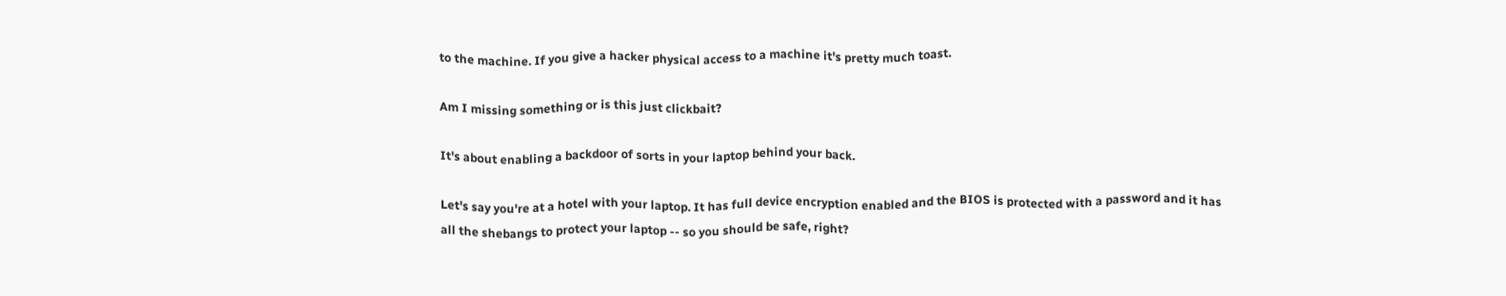to the machine. If you give a hacker physical access to a machine it's pretty much toast.

Am I missing something or is this just clickbait?

It's about enabling a backdoor of sorts in your laptop behind your back.

Let's say you're at a hotel with your laptop. It has full device encryption enabled and the BIOS is protected with a password and it has all the shebangs to protect your laptop -- so you should be safe, right?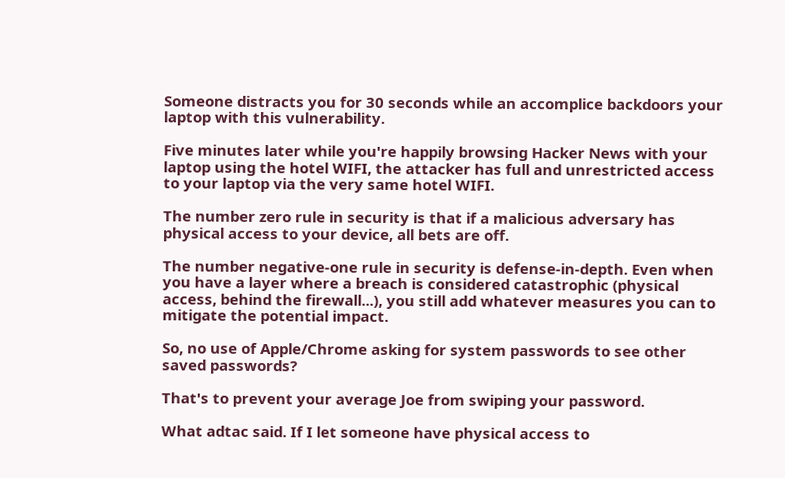Someone distracts you for 30 seconds while an accomplice backdoors your laptop with this vulnerability.

Five minutes later while you're happily browsing Hacker News with your laptop using the hotel WIFI, the attacker has full and unrestricted access to your laptop via the very same hotel WIFI.

The number zero rule in security is that if a malicious adversary has physical access to your device, all bets are off.

The number negative-one rule in security is defense-in-depth. Even when you have a layer where a breach is considered catastrophic (physical access, behind the firewall...), you still add whatever measures you can to mitigate the potential impact.

So, no use of Apple/Chrome asking for system passwords to see other saved passwords?

That's to prevent your average Joe from swiping your password.

What adtac said. If I let someone have physical access to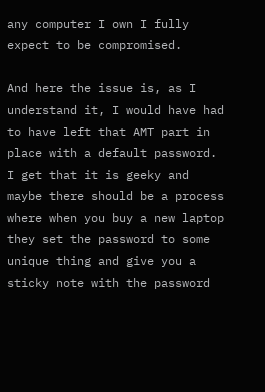any computer I own I fully expect to be compromised.

And here the issue is, as I understand it, I would have had to have left that AMT part in place with a default password. I get that it is geeky and maybe there should be a process where when you buy a new laptop they set the password to some unique thing and give you a sticky note with the password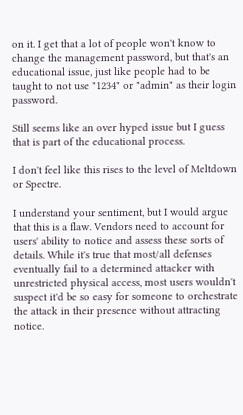on it. I get that a lot of people won't know to change the management password, but that's an educational issue, just like people had to be taught to not use "1234" or "admin" as their login password.

Still seems like an over hyped issue but I guess that is part of the educational process.

I don't feel like this rises to the level of Meltdown or Spectre.

I understand your sentiment, but I would argue that this is a flaw. Vendors need to account for users' ability to notice and assess these sorts of details. While it's true that most/all defenses eventually fail to a determined attacker with unrestricted physical access, most users wouldn't suspect it'd be so easy for someone to orchestrate the attack in their presence without attracting notice.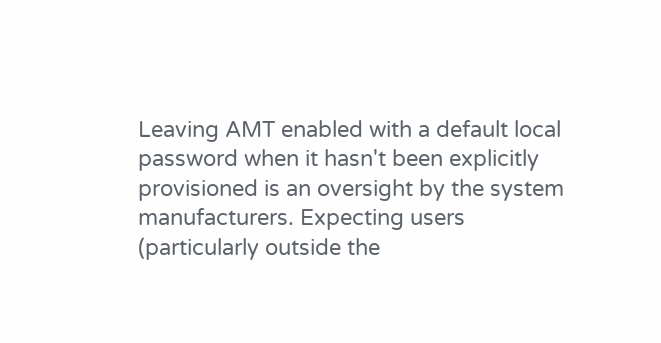Leaving AMT enabled with a default local password when it hasn't been explicitly provisioned is an oversight by the system manufacturers. Expecting users (particularly outside the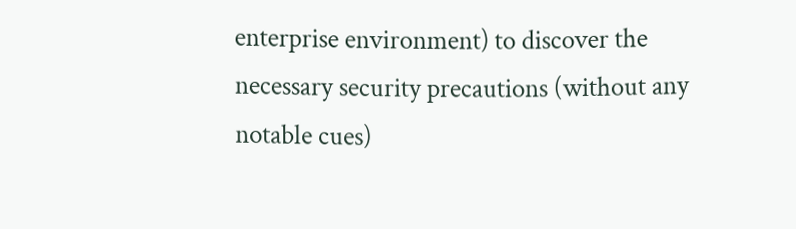enterprise environment) to discover the necessary security precautions (without any notable cues)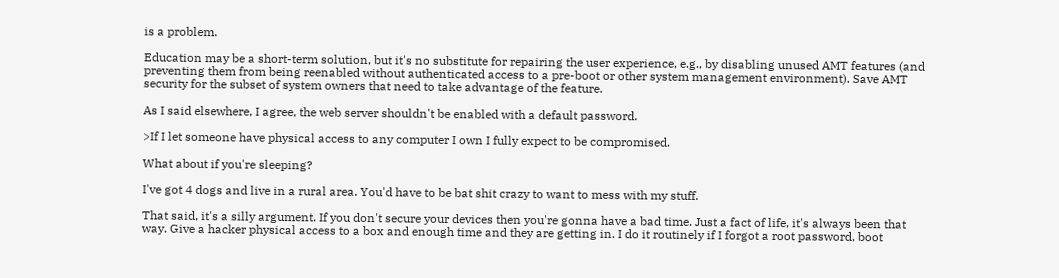is a problem.

Education may be a short-term solution, but it's no substitute for repairing the user experience, e.g., by disabling unused AMT features (and preventing them from being reenabled without authenticated access to a pre-boot or other system management environment). Save AMT security for the subset of system owners that need to take advantage of the feature.

As I said elsewhere, I agree, the web server shouldn't be enabled with a default password.

>If I let someone have physical access to any computer I own I fully expect to be compromised.

What about if you're sleeping?

I've got 4 dogs and live in a rural area. You'd have to be bat shit crazy to want to mess with my stuff.

That said, it's a silly argument. If you don't secure your devices then you're gonna have a bad time. Just a fact of life, it's always been that way. Give a hacker physical access to a box and enough time and they are getting in. I do it routinely if I forgot a root password, boot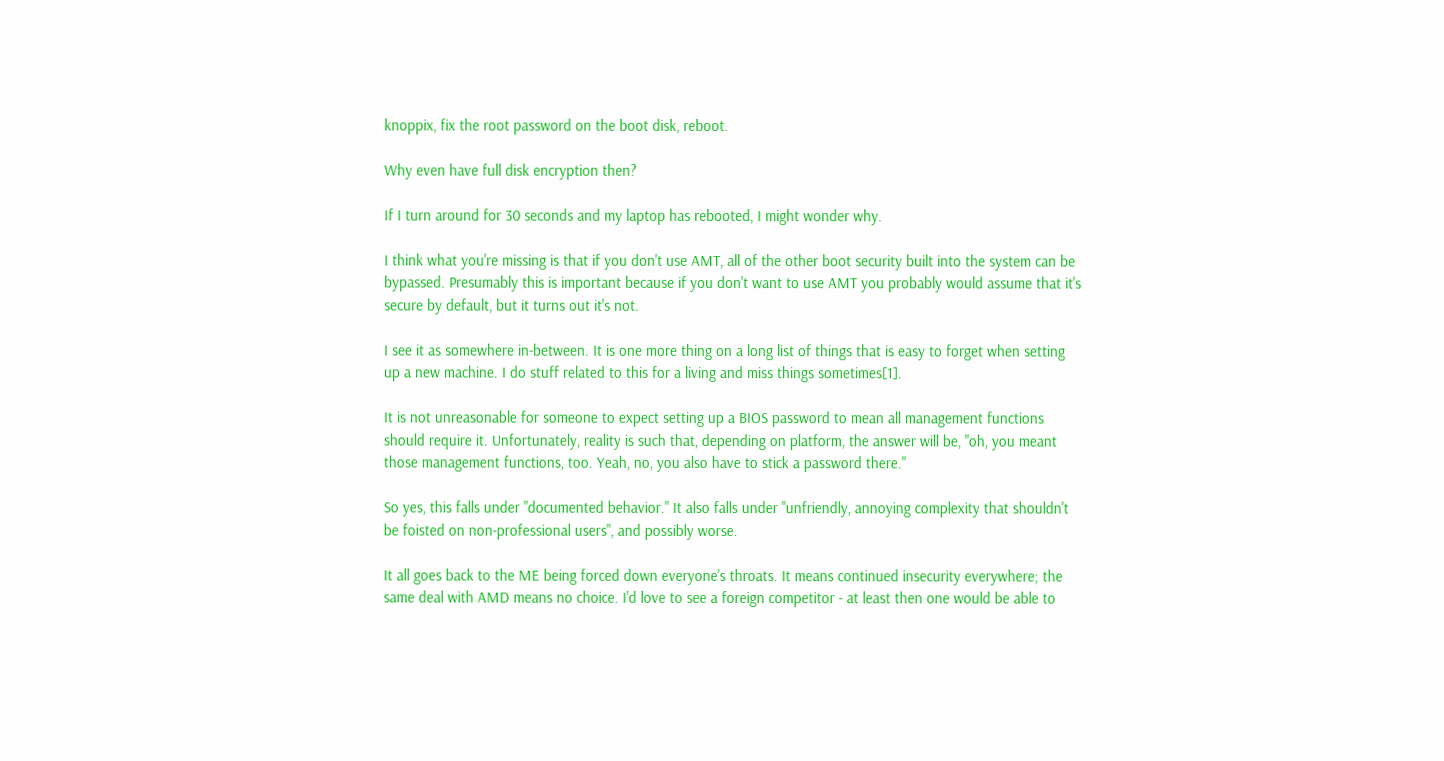knoppix, fix the root password on the boot disk, reboot.

Why even have full disk encryption then?

If I turn around for 30 seconds and my laptop has rebooted, I might wonder why.

I think what you're missing is that if you don't use AMT, all of the other boot security built into the system can be bypassed. Presumably this is important because if you don't want to use AMT you probably would assume that it's secure by default, but it turns out it's not.

I see it as somewhere in-between. It is one more thing on a long list of things that is easy to forget when setting up a new machine. I do stuff related to this for a living and miss things sometimes[1].

It is not unreasonable for someone to expect setting up a BIOS password to mean all management functions should require it. Unfortunately, reality is such that, depending on platform, the answer will be, "oh, you meant those management functions, too. Yeah, no, you also have to stick a password there."

So yes, this falls under "documented behavior." It also falls under "unfriendly, annoying complexity that shouldn't be foisted on non-professional users", and possibly worse.

It all goes back to the ME being forced down everyone's throats. It means continued insecurity everywhere; the same deal with AMD means no choice. I'd love to see a foreign competitor - at least then one would be able to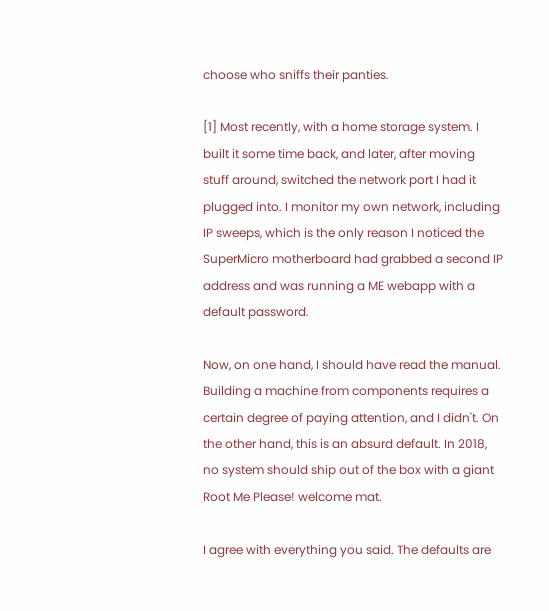choose who sniffs their panties.

[1] Most recently, with a home storage system. I built it some time back, and later, after moving stuff around, switched the network port I had it plugged into. I monitor my own network, including IP sweeps, which is the only reason I noticed the SuperMicro motherboard had grabbed a second IP address and was running a ME webapp with a default password.

Now, on one hand, I should have read the manual. Building a machine from components requires a certain degree of paying attention, and I didn't. On the other hand, this is an absurd default. In 2018, no system should ship out of the box with a giant Root Me Please! welcome mat.

I agree with everything you said. The defaults are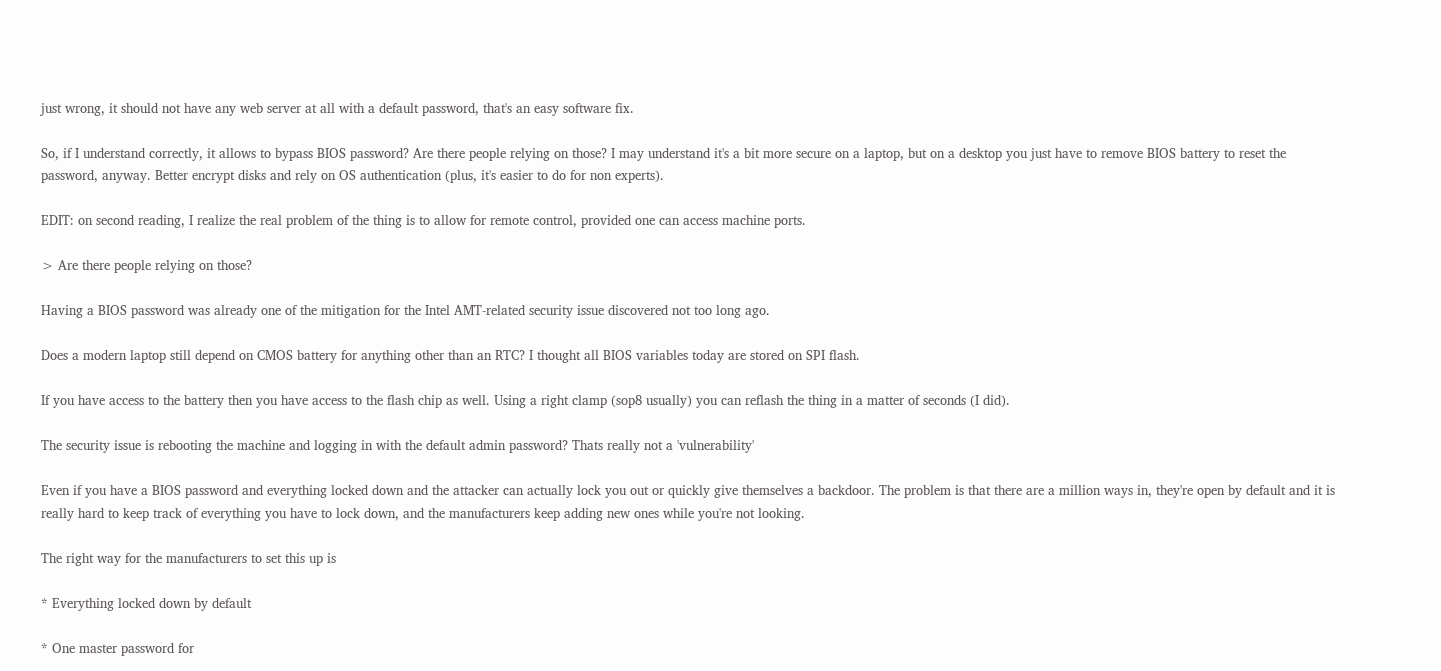just wrong, it should not have any web server at all with a default password, that's an easy software fix.

So, if I understand correctly, it allows to bypass BIOS password? Are there people relying on those? I may understand it's a bit more secure on a laptop, but on a desktop you just have to remove BIOS battery to reset the password, anyway. Better encrypt disks and rely on OS authentication (plus, it's easier to do for non experts).

EDIT: on second reading, I realize the real problem of the thing is to allow for remote control, provided one can access machine ports.

> Are there people relying on those?

Having a BIOS password was already one of the mitigation for the Intel AMT-related security issue discovered not too long ago.

Does a modern laptop still depend on CMOS battery for anything other than an RTC? I thought all BIOS variables today are stored on SPI flash.

If you have access to the battery then you have access to the flash chip as well. Using a right clamp (sop8 usually) you can reflash the thing in a matter of seconds (I did).

The security issue is rebooting the machine and logging in with the default admin password? Thats really not a 'vulnerability'

Even if you have a BIOS password and everything locked down and the attacker can actually lock you out or quickly give themselves a backdoor. The problem is that there are a million ways in, they're open by default and it is really hard to keep track of everything you have to lock down, and the manufacturers keep adding new ones while you're not looking.

The right way for the manufacturers to set this up is

* Everything locked down by default

* One master password for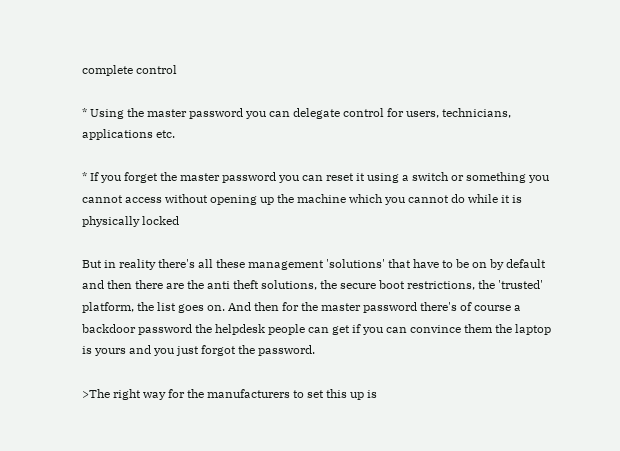complete control

* Using the master password you can delegate control for users, technicians, applications etc.

* If you forget the master password you can reset it using a switch or something you cannot access without opening up the machine which you cannot do while it is physically locked

But in reality there's all these management 'solutions' that have to be on by default and then there are the anti theft solutions, the secure boot restrictions, the 'trusted' platform, the list goes on. And then for the master password there's of course a backdoor password the helpdesk people can get if you can convince them the laptop is yours and you just forgot the password.

>The right way for the manufacturers to set this up is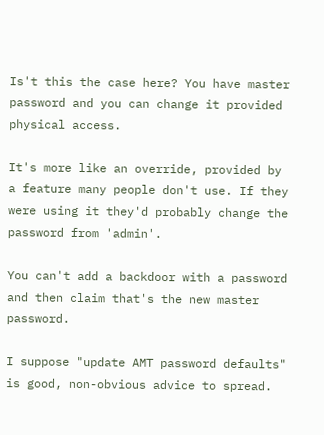Is't this the case here? You have master password and you can change it provided physical access.

It's more like an override, provided by a feature many people don't use. If they were using it they'd probably change the password from 'admin'.

You can't add a backdoor with a password and then claim that's the new master password.

I suppose "update AMT password defaults" is good, non-obvious advice to spread.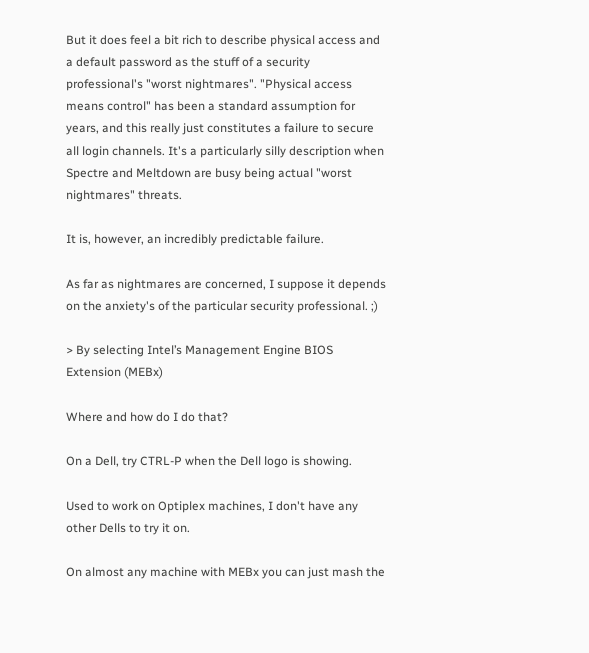But it does feel a bit rich to describe physical access and a default password as the stuff of a security professional's "worst nightmares". "Physical access means control" has been a standard assumption for years, and this really just constitutes a failure to secure all login channels. It's a particularly silly description when Spectre and Meltdown are busy being actual "worst nightmares" threats.

It is, however, an incredibly predictable failure.

As far as nightmares are concerned, I suppose it depends on the anxiety's of the particular security professional. ;)

> By selecting Intel’s Management Engine BIOS Extension (MEBx)

Where and how do I do that?

On a Dell, try CTRL-P when the Dell logo is showing.

Used to work on Optiplex machines, I don't have any other Dells to try it on.

On almost any machine with MEBx you can just mash the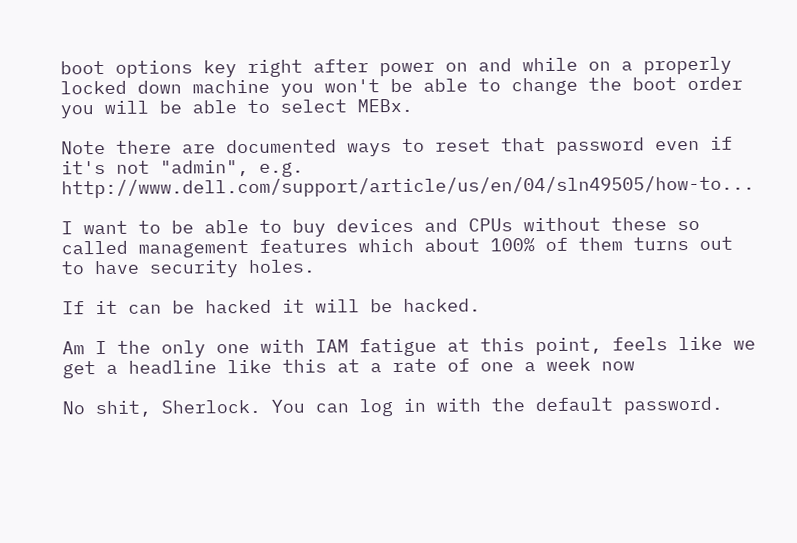boot options key right after power on and while on a properly locked down machine you won't be able to change the boot order you will be able to select MEBx.

Note there are documented ways to reset that password even if it's not "admin", e.g. http://www.dell.com/support/article/us/en/04/sln49505/how-to...

I want to be able to buy devices and CPUs without these so called management features which about 100% of them turns out to have security holes.

If it can be hacked it will be hacked.

Am I the only one with IAM fatigue at this point, feels like we get a headline like this at a rate of one a week now

No shit, Sherlock. You can log in with the default password.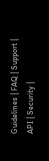Guidelines | FAQ | Support | API | Security |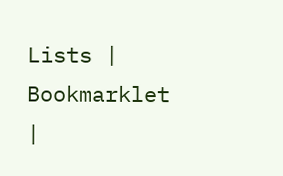Lists | Bookmarklet |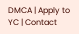DMCA | Apply to YC | Contact